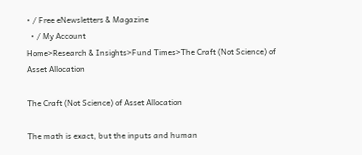• / Free eNewsletters & Magazine
  • / My Account
Home>Research & Insights>Fund Times>The Craft (Not Science) of Asset Allocation

The Craft (Not Science) of Asset Allocation

The math is exact, but the inputs and human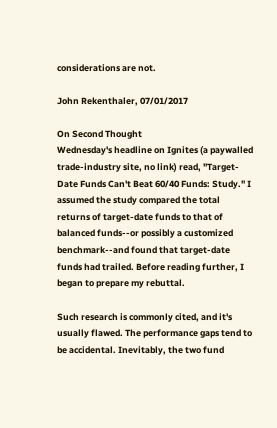considerations are not.

John Rekenthaler, 07/01/2017

On Second Thought
Wednesday's headline on Ignites (a paywalled trade-industry site, no link) read, "Target-Date Funds Can't Beat 60/40 Funds: Study." I assumed the study compared the total returns of target-date funds to that of balanced funds--or possibly a customized benchmark--and found that target-date funds had trailed. Before reading further, I began to prepare my rebuttal.

Such research is commonly cited, and it's usually flawed. The performance gaps tend to be accidental. Inevitably, the two fund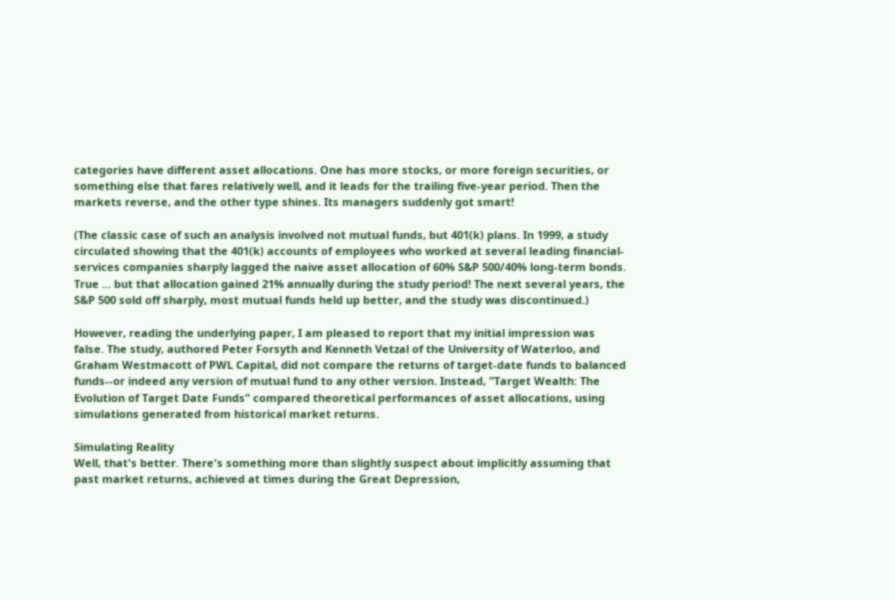categories have different asset allocations. One has more stocks, or more foreign securities, or something else that fares relatively well, and it leads for the trailing five-year period. Then the markets reverse, and the other type shines. Its managers suddenly got smart!

(The classic case of such an analysis involved not mutual funds, but 401(k) plans. In 1999, a study circulated showing that the 401(k) accounts of employees who worked at several leading financial-services companies sharply lagged the naive asset allocation of 60% S&P 500/40% long-term bonds. True ... but that allocation gained 21% annually during the study period! The next several years, the S&P 500 sold off sharply, most mutual funds held up better, and the study was discontinued.)

However, reading the underlying paper, I am pleased to report that my initial impression was false. The study, authored Peter Forsyth and Kenneth Vetzal of the University of Waterloo, and Graham Westmacott of PWL Capital, did not compare the returns of target-date funds to balanced funds--or indeed any version of mutual fund to any other version. Instead, "Target Wealth: The Evolution of Target Date Funds" compared theoretical performances of asset allocations, using simulations generated from historical market returns.

Simulating Reality
Well, that's better. There's something more than slightly suspect about implicitly assuming that past market returns, achieved at times during the Great Depression,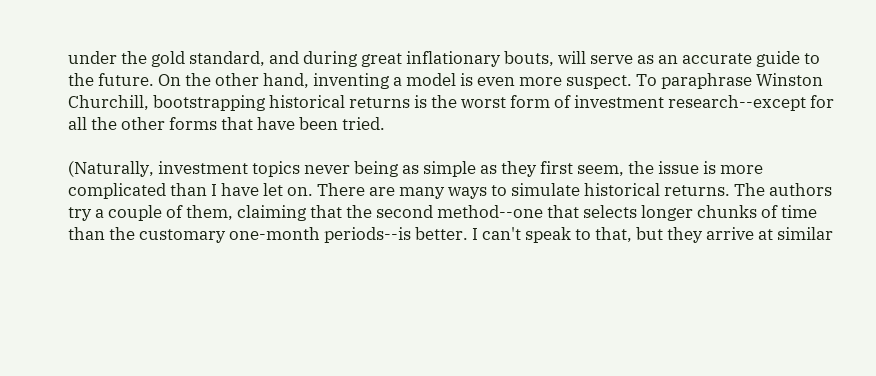under the gold standard, and during great inflationary bouts, will serve as an accurate guide to the future. On the other hand, inventing a model is even more suspect. To paraphrase Winston Churchill, bootstrapping historical returns is the worst form of investment research--except for all the other forms that have been tried.

(Naturally, investment topics never being as simple as they first seem, the issue is more complicated than I have let on. There are many ways to simulate historical returns. The authors try a couple of them, claiming that the second method--one that selects longer chunks of time than the customary one-month periods--is better. I can't speak to that, but they arrive at similar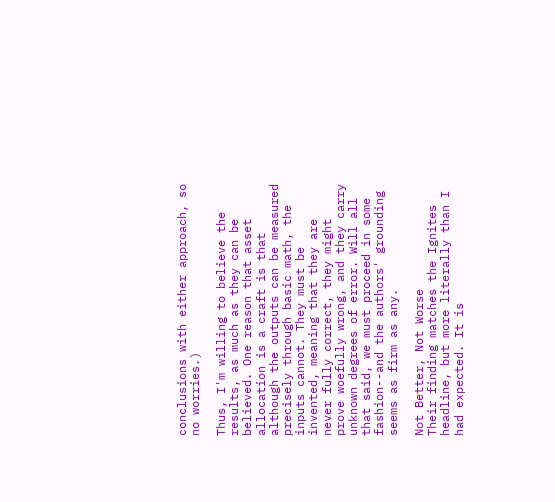conclusions with either approach, so no worries.)

Thus, I'm willing to believe the results, as much as they can be believed. One reason that asset allocation is a craft is that although the outputs can be measured precisely through basic math, the inputs cannot. They must be invented, meaning that they are never fully correct, they might prove woefully wrong, and they carry unknown degrees of error. Will all that said, we must proceed in some fashion--and the authors' grounding seems as firm as any.

Not Better, Not Worse
Their finding matches the Ignites headline, but more literally than I had expected. It is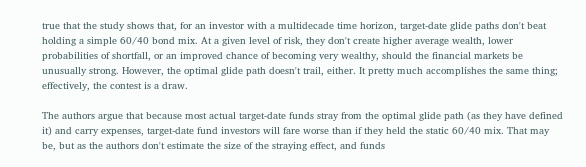true that the study shows that, for an investor with a multidecade time horizon, target-date glide paths don't beat holding a simple 60/40 bond mix. At a given level of risk, they don't create higher average wealth, lower probabilities of shortfall, or an improved chance of becoming very wealthy, should the financial markets be unusually strong. However, the optimal glide path doesn't trail, either. It pretty much accomplishes the same thing; effectively, the contest is a draw.

The authors argue that because most actual target-date funds stray from the optimal glide path (as they have defined it) and carry expenses, target-date fund investors will fare worse than if they held the static 60/40 mix. That may be, but as the authors don't estimate the size of the straying effect, and funds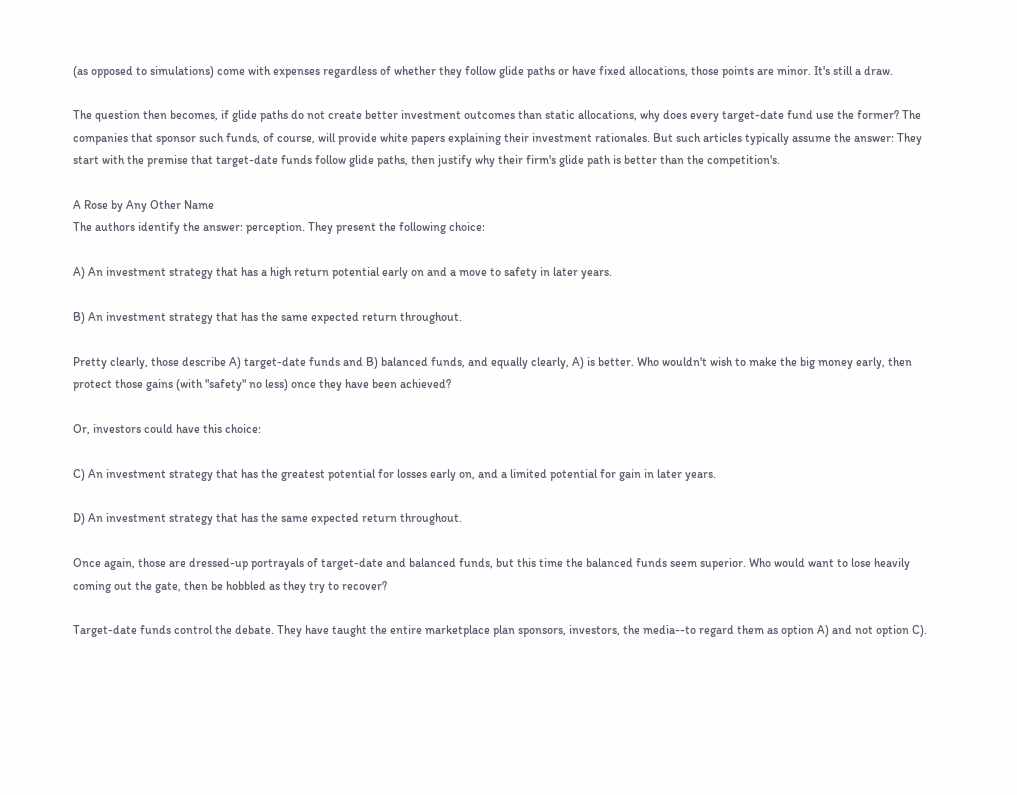(as opposed to simulations) come with expenses regardless of whether they follow glide paths or have fixed allocations, those points are minor. It's still a draw.

The question then becomes, if glide paths do not create better investment outcomes than static allocations, why does every target-date fund use the former? The companies that sponsor such funds, of course, will provide white papers explaining their investment rationales. But such articles typically assume the answer: They start with the premise that target-date funds follow glide paths, then justify why their firm's glide path is better than the competition's.

A Rose by Any Other Name
The authors identify the answer: perception. They present the following choice:

A) An investment strategy that has a high return potential early on and a move to safety in later years.

B) An investment strategy that has the same expected return throughout.

Pretty clearly, those describe A) target-date funds and B) balanced funds, and equally clearly, A) is better. Who wouldn't wish to make the big money early, then protect those gains (with "safety" no less) once they have been achieved?

Or, investors could have this choice:

C) An investment strategy that has the greatest potential for losses early on, and a limited potential for gain in later years.

D) An investment strategy that has the same expected return throughout.

Once again, those are dressed-up portrayals of target-date and balanced funds, but this time the balanced funds seem superior. Who would want to lose heavily coming out the gate, then be hobbled as they try to recover?

Target-date funds control the debate. They have taught the entire marketplace plan sponsors, investors, the media--to regard them as option A) and not option C).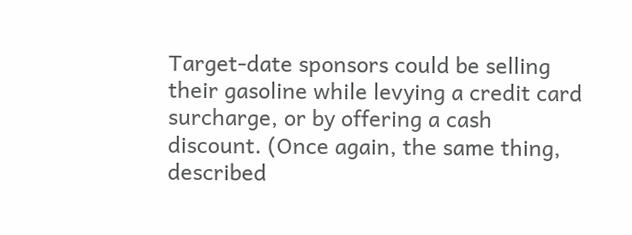Target-date sponsors could be selling their gasoline while levying a credit card surcharge, or by offering a cash discount. (Once again, the same thing, described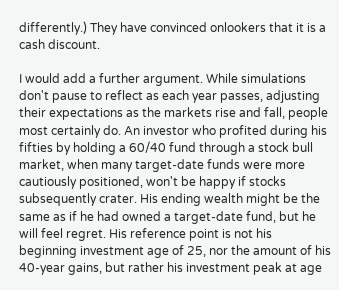differently.) They have convinced onlookers that it is a cash discount.

I would add a further argument. While simulations don't pause to reflect as each year passes, adjusting their expectations as the markets rise and fall, people most certainly do. An investor who profited during his fifties by holding a 60/40 fund through a stock bull market, when many target-date funds were more cautiously positioned, won't be happy if stocks subsequently crater. His ending wealth might be the same as if he had owned a target-date fund, but he will feel regret. His reference point is not his beginning investment age of 25, nor the amount of his 40-year gains, but rather his investment peak at age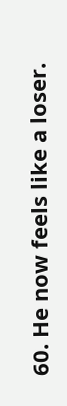60. He now feels like a loser.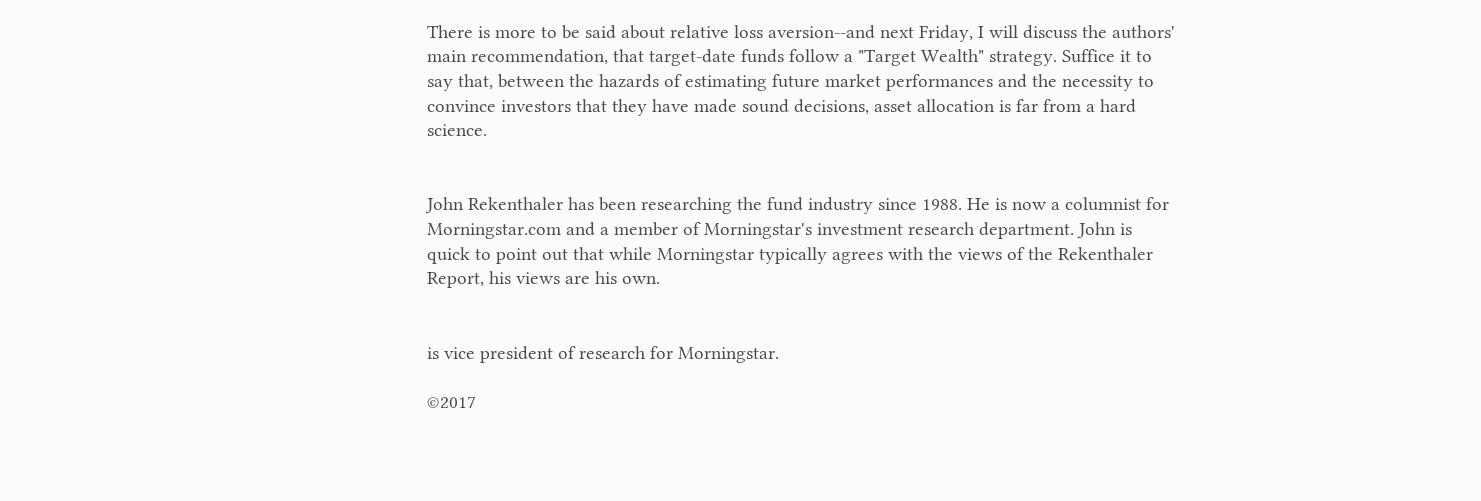There is more to be said about relative loss aversion--and next Friday, I will discuss the authors' main recommendation, that target-date funds follow a "Target Wealth" strategy. Suffice it to say that, between the hazards of estimating future market performances and the necessity to convince investors that they have made sound decisions, asset allocation is far from a hard science.


John Rekenthaler has been researching the fund industry since 1988. He is now a columnist for Morningstar.com and a member of Morningstar's investment research department. John is quick to point out that while Morningstar typically agrees with the views of the Rekenthaler Report, his views are his own.


is vice president of research for Morningstar.

©2017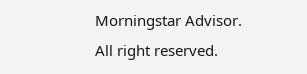Morningstar Advisor. All right reserved.